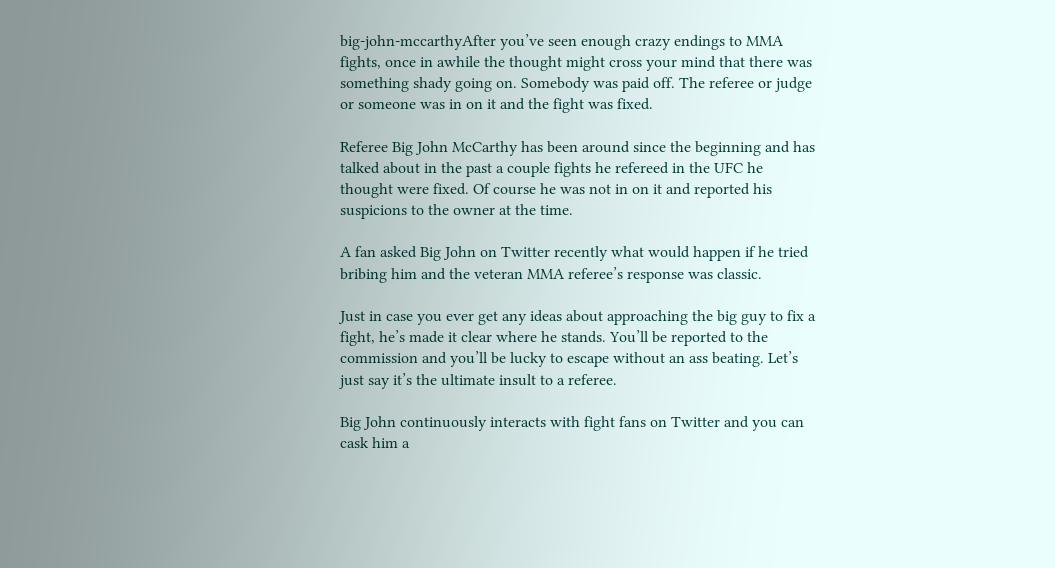big-john-mccarthyAfter you’ve seen enough crazy endings to MMA fights, once in awhile the thought might cross your mind that there was something shady going on. Somebody was paid off. The referee or judge or someone was in on it and the fight was fixed.

Referee Big John McCarthy has been around since the beginning and has talked about in the past a couple fights he refereed in the UFC he thought were fixed. Of course he was not in on it and reported his suspicions to the owner at the time.

A fan asked Big John on Twitter recently what would happen if he tried bribing him and the veteran MMA referee’s response was classic.

Just in case you ever get any ideas about approaching the big guy to fix a fight, he’s made it clear where he stands. You’ll be reported to the commission and you’ll be lucky to escape without an ass beating. Let’s just say it’s the ultimate insult to a referee.

Big John continuously interacts with fight fans on Twitter and you can cask him a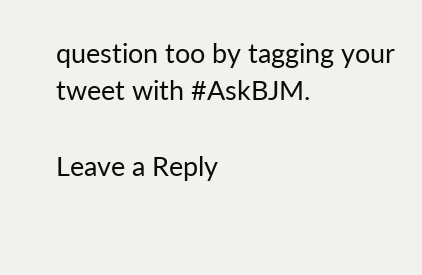question too by tagging your tweet with #AskBJM.

Leave a Reply